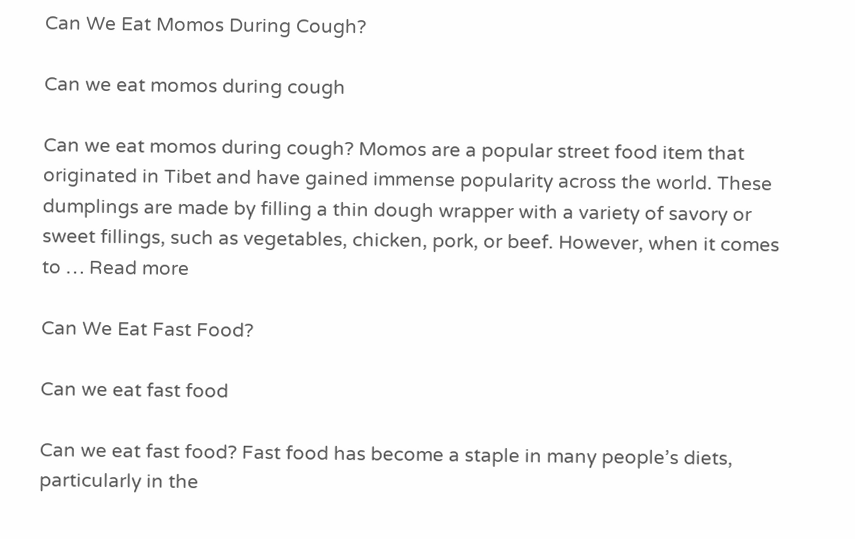Can We Eat Momos During Cough?

Can we eat momos during cough

Can we eat momos during cough? Momos are a popular street food item that originated in Tibet and have gained immense popularity across the world. These dumplings are made by filling a thin dough wrapper with a variety of savory or sweet fillings, such as vegetables, chicken, pork, or beef. However, when it comes to … Read more

Can We Eat Fast Food?

Can we eat fast food

Can we eat fast food? Fast food has become a staple in many people’s diets, particularly in the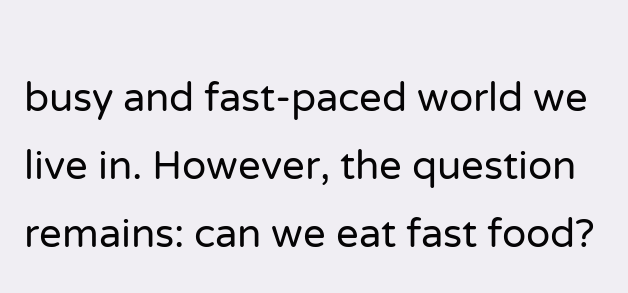busy and fast-paced world we live in. However, the question remains: can we eat fast food?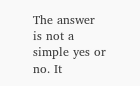The answer is not a simple yes or no. It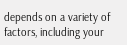depends on a variety of factors, including your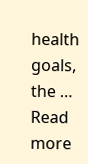health goals, the … Read more